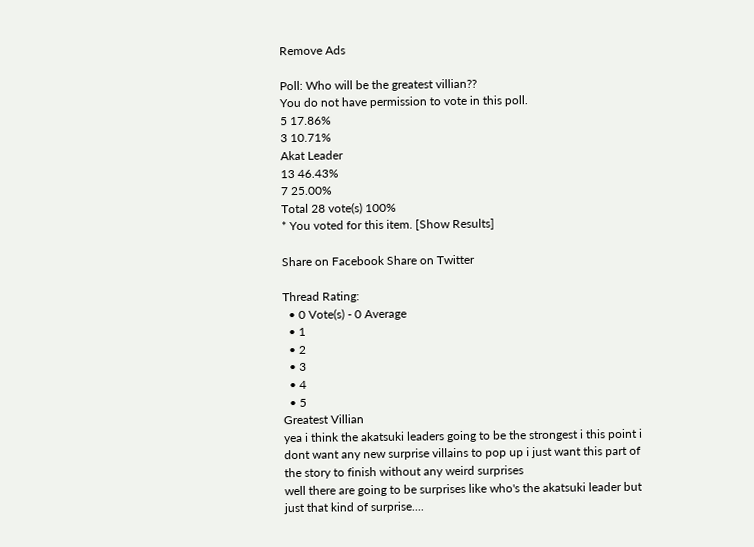Remove Ads

Poll: Who will be the greatest villian??
You do not have permission to vote in this poll.
5 17.86%
3 10.71%
Akat Leader
13 46.43%
7 25.00%
Total 28 vote(s) 100%
* You voted for this item. [Show Results]

Share on Facebook Share on Twitter

Thread Rating:
  • 0 Vote(s) - 0 Average
  • 1
  • 2
  • 3
  • 4
  • 5
Greatest Villian
yea i think the akatsuki leaders going to be the strongest i this point i dont want any new surprise villains to pop up i just want this part of the story to finish without any weird surprises
well there are going to be surprises like who's the akatsuki leader but just that kind of surprise....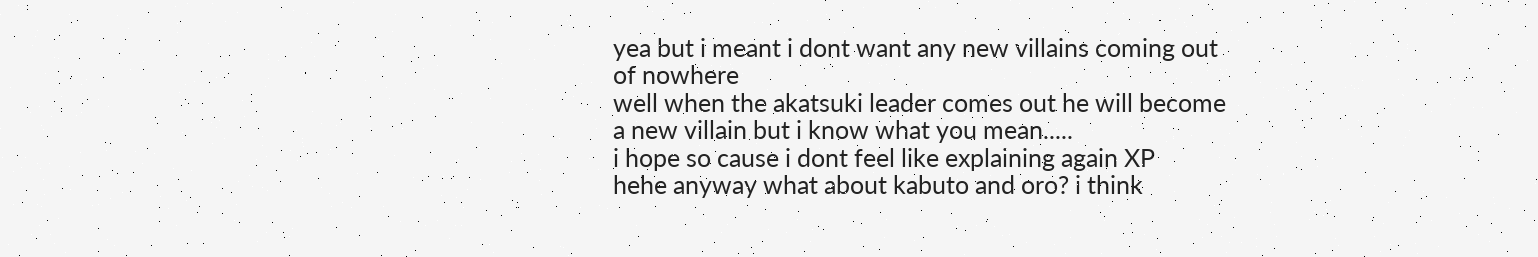yea but i meant i dont want any new villains coming out of nowhere
well when the akatsuki leader comes out he will become a new villain but i know what you mean.....
i hope so cause i dont feel like explaining again XP
hehe anyway what about kabuto and oro? i think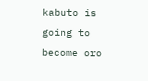kabuto is going to become oro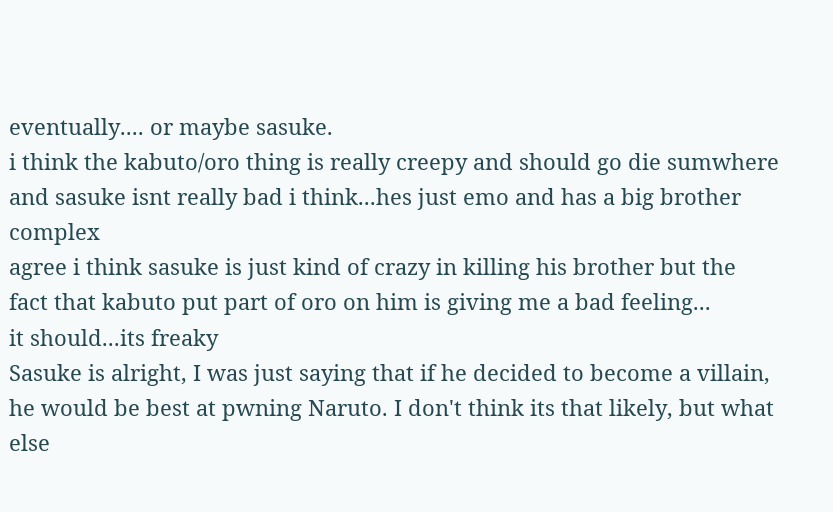eventually.... or maybe sasuke.
i think the kabuto/oro thing is really creepy and should go die sumwhere and sasuke isnt really bad i think...hes just emo and has a big brother complex
agree i think sasuke is just kind of crazy in killing his brother but the fact that kabuto put part of oro on him is giving me a bad feeling...
it should...its freaky
Sasuke is alright, I was just saying that if he decided to become a villain, he would be best at pwning Naruto. I don't think its that likely, but what else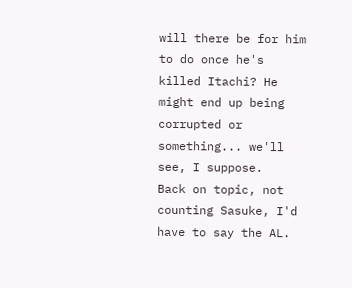will there be for him to do once he's killed Itachi? He might end up being corrupted or something... we'll see, I suppose.
Back on topic, not counting Sasuke, I'd have to say the AL.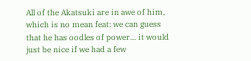All of the Akatsuki are in awe of him, which is no mean feat: we can guess that he has oodles of power... it would just be nice if we had a few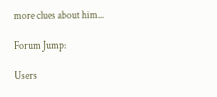more clues about him...

Forum Jump:

Users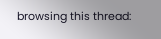browsing this thread: